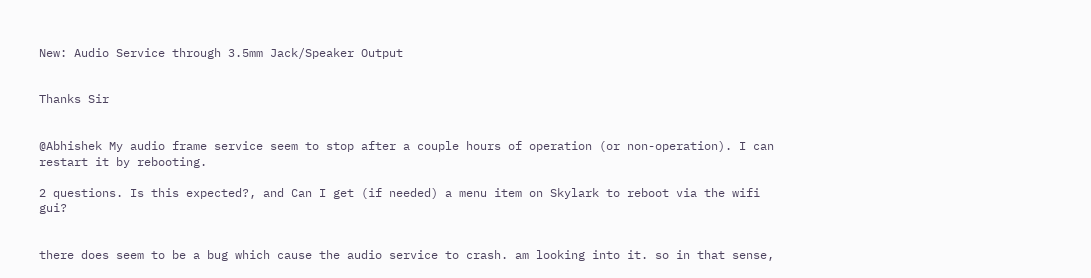New: Audio Service through 3.5mm Jack/Speaker Output


Thanks Sir


@Abhishek My audio frame service seem to stop after a couple hours of operation (or non-operation). I can restart it by rebooting.

2 questions. Is this expected?, and Can I get (if needed) a menu item on Skylark to reboot via the wifi gui?


there does seem to be a bug which cause the audio service to crash. am looking into it. so in that sense,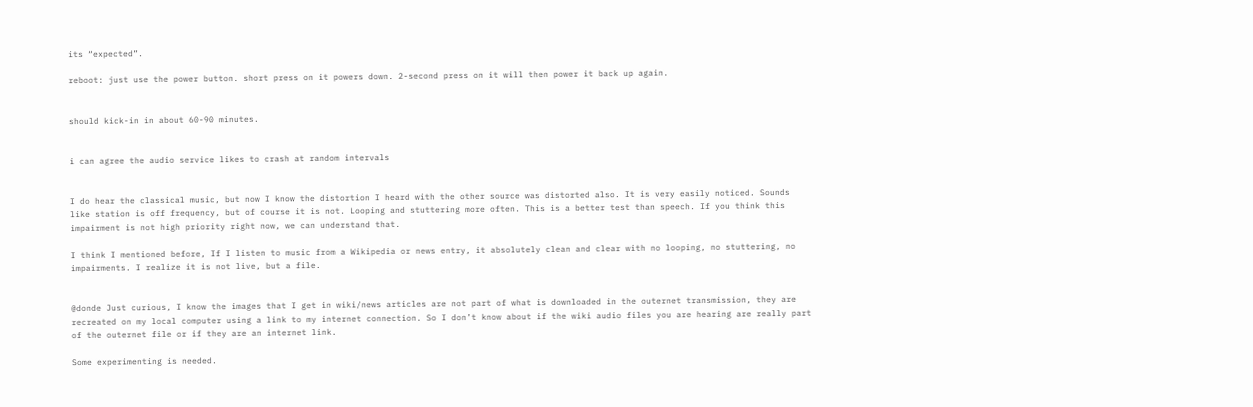its “expected”.

reboot: just use the power button. short press on it powers down. 2-second press on it will then power it back up again.


should kick-in in about 60-90 minutes.


i can agree the audio service likes to crash at random intervals


I do hear the classical music, but now I know the distortion I heard with the other source was distorted also. It is very easily noticed. Sounds like station is off frequency, but of course it is not. Looping and stuttering more often. This is a better test than speech. If you think this impairment is not high priority right now, we can understand that.

I think I mentioned before, If I listen to music from a Wikipedia or news entry, it absolutely clean and clear with no looping, no stuttering, no impairments. I realize it is not live, but a file.


@donde Just curious, I know the images that I get in wiki/news articles are not part of what is downloaded in the outernet transmission, they are recreated on my local computer using a link to my internet connection. So I don’t know about if the wiki audio files you are hearing are really part of the outernet file or if they are an internet link.

Some experimenting is needed.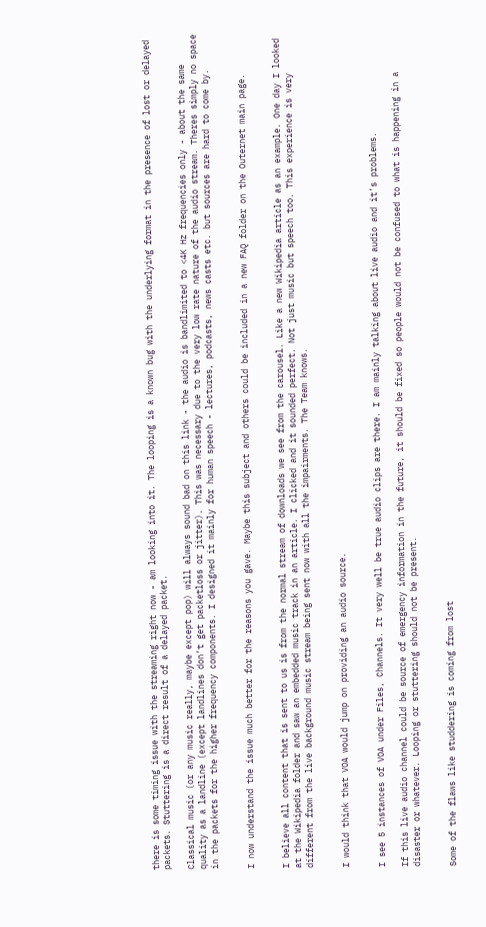there is some timing issue with the streaming right now - am looking into it. The looping is a known bug with the underlying format in the presence of lost or delayed packets. Stuttering is a direct result of a delayed packet.

Classical music (or any music really, maybe except pop) will always sound bad on this link - the audio is bandlimited to <4K Hz frequencies only - about the same quality as a landline (except landlines don’t get packetloss or jitter). This was necessary due to the very low rate nature of the audio stream. Theres simply no space in the packets for the higher frequency components. I designed it mainly for human speech - lectures, podcasts, news casts etc. but sources are hard to come by.


I now understand the issue much better for the reasons you gave. Maybe this subject and others could be included in a new FAQ folder on the Outernet main page.


I believe all content that is sent to us is from the normal stream of downloads we see from the carousel. Like a new Wikipedia article as an example. One day I looked at the Wikipedia folder and saw an embedded music track in an article. I clicked and it sounded perfect. Not just music but speech too. This experience is very different from the live background music stream being sent now with all the impairments. The Team knows.


I would think that VOA would jump on providing an audio source.


I see 5 instances of VOA under Files, Channels. It very well be true audio clips are there. I am mainly talking about live audio and it’s problems.

If this live audio channel could be source of emergency information in the future, it should be fixed so people would not be confused to what is happening in a disaster or whatever. Looping or stuttering should not be present.


Some of the flaws like studdering is coming from lost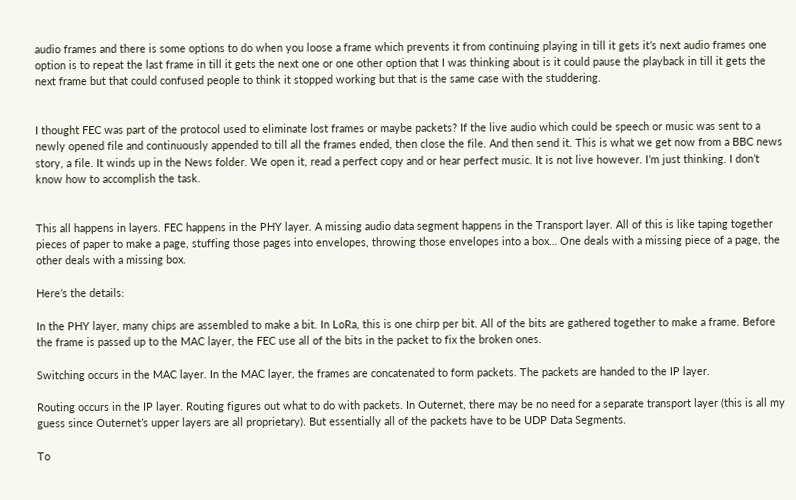audio frames and there is some options to do when you loose a frame which prevents it from continuing playing in till it gets it’s next audio frames one option is to repeat the last frame in till it gets the next one or one other option that I was thinking about is it could pause the playback in till it gets the next frame but that could confused people to think it stopped working but that is the same case with the studdering.


I thought FEC was part of the protocol used to eliminate lost frames or maybe packets? If the live audio which could be speech or music was sent to a newly opened file and continuously appended to till all the frames ended, then close the file. And then send it. This is what we get now from a BBC news story, a file. It winds up in the News folder. We open it, read a perfect copy and or hear perfect music. It is not live however. I’m just thinking. I don’t know how to accomplish the task.


This all happens in layers. FEC happens in the PHY layer. A missing audio data segment happens in the Transport layer. All of this is like taping together pieces of paper to make a page, stuffing those pages into envelopes, throwing those envelopes into a box… One deals with a missing piece of a page, the other deals with a missing box.

Here’s the details:

In the PHY layer, many chips are assembled to make a bit. In LoRa, this is one chirp per bit. All of the bits are gathered together to make a frame. Before the frame is passed up to the MAC layer, the FEC use all of the bits in the packet to fix the broken ones.

Switching occurs in the MAC layer. In the MAC layer, the frames are concatenated to form packets. The packets are handed to the IP layer.

Routing occurs in the IP layer. Routing figures out what to do with packets. In Outernet, there may be no need for a separate transport layer (this is all my guess since Outernet’s upper layers are all proprietary). But essentially all of the packets have to be UDP Data Segments.

To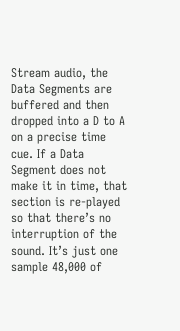Stream audio, the Data Segments are buffered and then dropped into a D to A on a precise time cue. If a Data Segment does not make it in time, that section is re-played so that there’s no interruption of the sound. It’s just one sample 48,000 of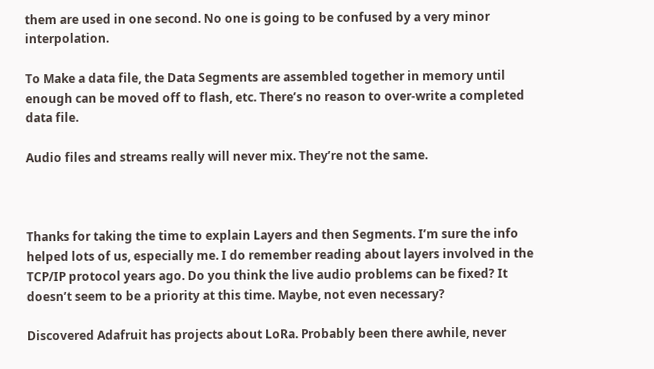them are used in one second. No one is going to be confused by a very minor interpolation.

To Make a data file, the Data Segments are assembled together in memory until enough can be moved off to flash, etc. There’s no reason to over-write a completed data file.

Audio files and streams really will never mix. They’re not the same.



Thanks for taking the time to explain Layers and then Segments. I’m sure the info helped lots of us, especially me. I do remember reading about layers involved in the TCP/IP protocol years ago. Do you think the live audio problems can be fixed? It doesn’t seem to be a priority at this time. Maybe, not even necessary?

Discovered Adafruit has projects about LoRa. Probably been there awhile, never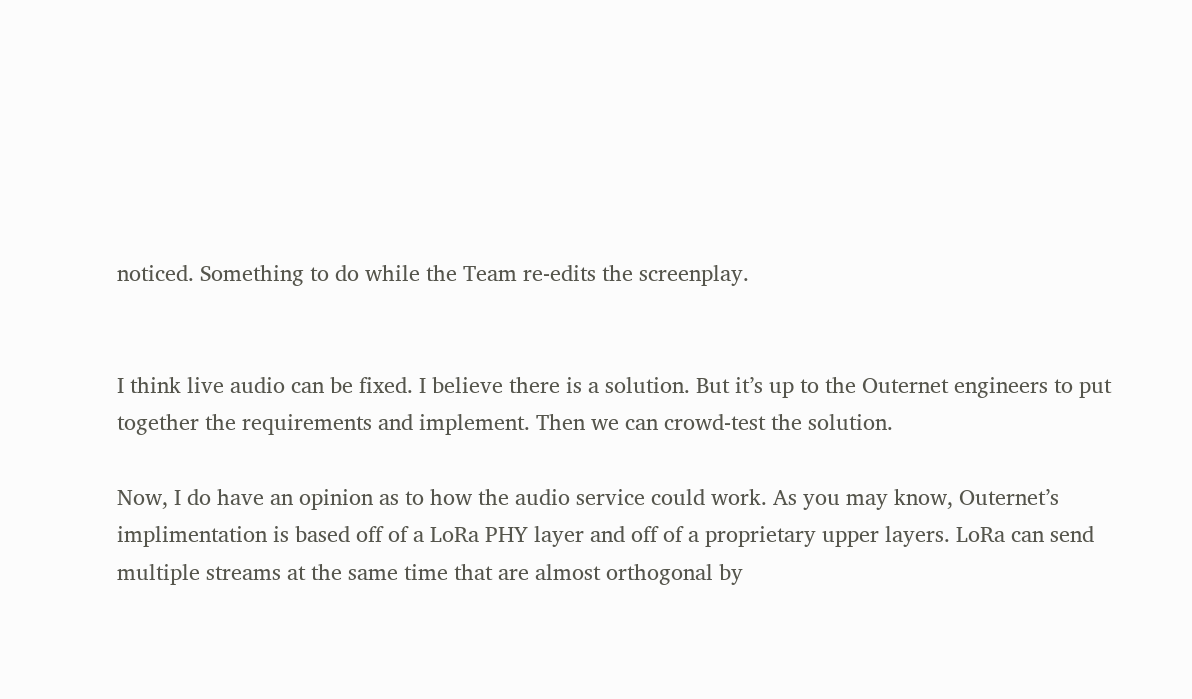noticed. Something to do while the Team re-edits the screenplay.


I think live audio can be fixed. I believe there is a solution. But it’s up to the Outernet engineers to put together the requirements and implement. Then we can crowd-test the solution.

Now, I do have an opinion as to how the audio service could work. As you may know, Outernet’s implimentation is based off of a LoRa PHY layer and off of a proprietary upper layers. LoRa can send multiple streams at the same time that are almost orthogonal by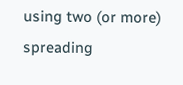using two (or more) spreading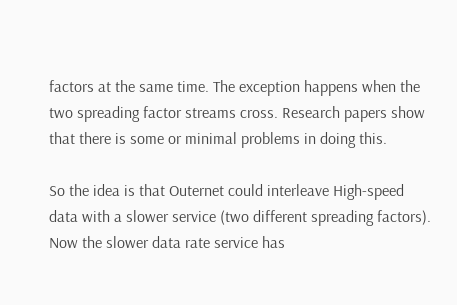factors at the same time. The exception happens when the two spreading factor streams cross. Research papers show that there is some or minimal problems in doing this.

So the idea is that Outernet could interleave High-speed data with a slower service (two different spreading factors). Now the slower data rate service has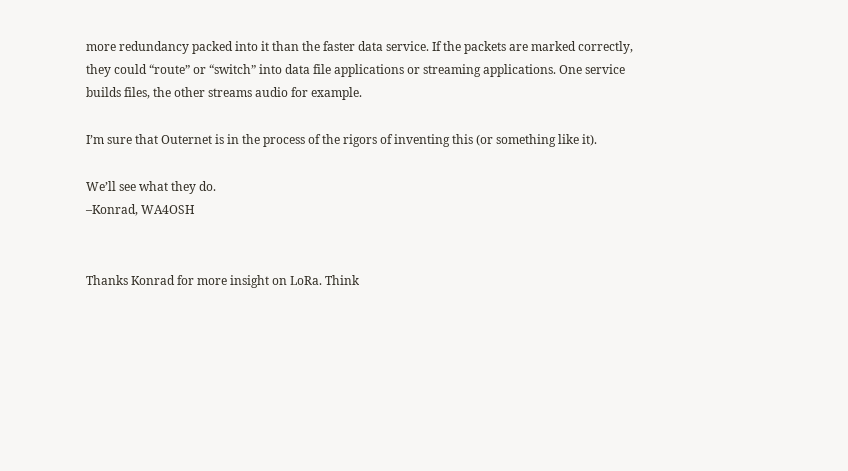more redundancy packed into it than the faster data service. If the packets are marked correctly, they could “route” or “switch” into data file applications or streaming applications. One service builds files, the other streams audio for example.

I’m sure that Outernet is in the process of the rigors of inventing this (or something like it).

We’ll see what they do.
–Konrad, WA4OSH


Thanks Konrad for more insight on LoRa. Think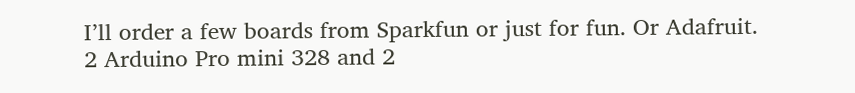I’ll order a few boards from Sparkfun or just for fun. Or Adafruit. 2 Arduino Pro mini 328 and 2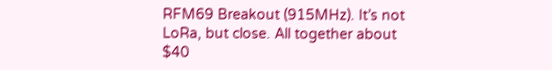RFM69 Breakout (915MHz). It’s not LoRa, but close. All together about $40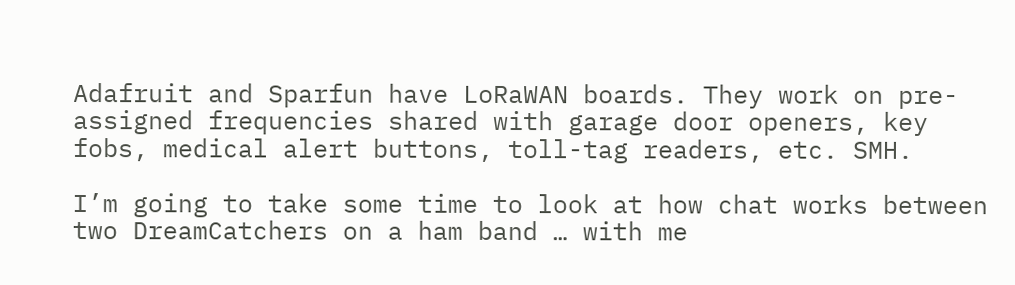Adafruit and Sparfun have LoRaWAN boards. They work on pre-assigned frequencies shared with garage door openers, key fobs, medical alert buttons, toll-tag readers, etc. SMH.

I’m going to take some time to look at how chat works between two DreamCatchers on a ham band … with me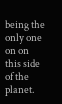being the only one on on this side of the planet.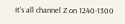It’s all channel Z on 1240-1300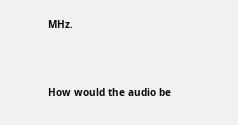MHz.



How would the audio be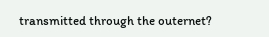transmitted through the outernet?